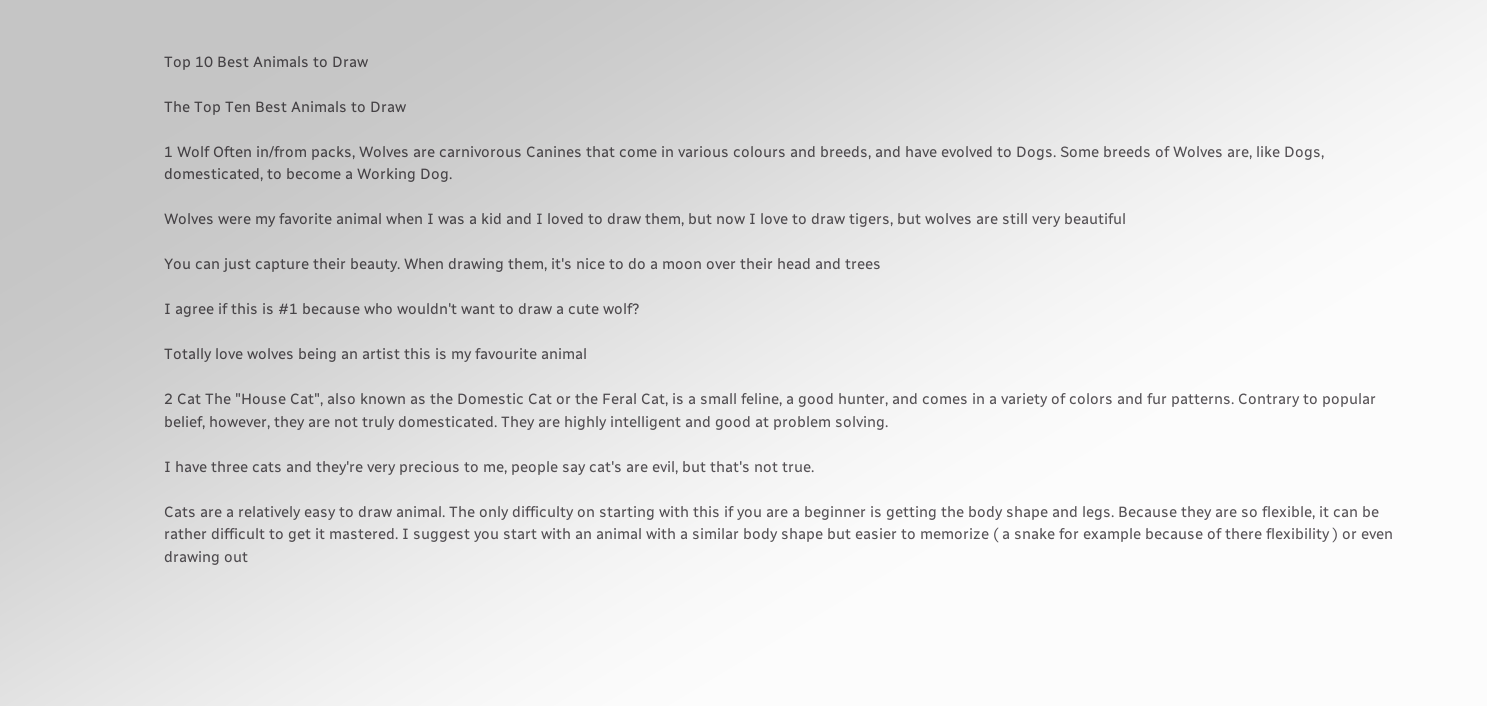Top 10 Best Animals to Draw

The Top Ten Best Animals to Draw

1 Wolf Often in/from packs, Wolves are carnivorous Canines that come in various colours and breeds, and have evolved to Dogs. Some breeds of Wolves are, like Dogs, domesticated, to become a Working Dog.

Wolves were my favorite animal when I was a kid and I loved to draw them, but now I love to draw tigers, but wolves are still very beautiful

You can just capture their beauty. When drawing them, it's nice to do a moon over their head and trees

I agree if this is #1 because who wouldn't want to draw a cute wolf?

Totally love wolves being an artist this is my favourite animal

2 Cat The "House Cat", also known as the Domestic Cat or the Feral Cat, is a small feline, a good hunter, and comes in a variety of colors and fur patterns. Contrary to popular belief, however, they are not truly domesticated. They are highly intelligent and good at problem solving.

I have three cats and they're very precious to me, people say cat's are evil, but that's not true.

Cats are a relatively easy to draw animal. The only difficulty on starting with this if you are a beginner is getting the body shape and legs. Because they are so flexible, it can be rather difficult to get it mastered. I suggest you start with an animal with a similar body shape but easier to memorize ( a snake for example because of there flexibility ) or even drawing out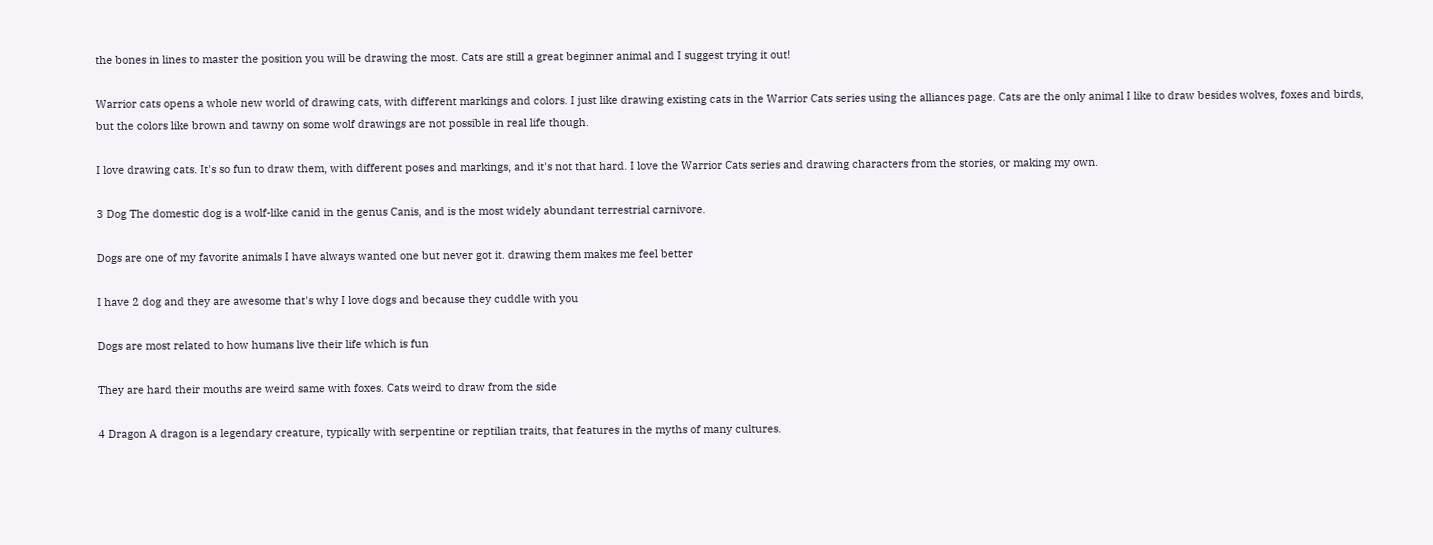the bones in lines to master the position you will be drawing the most. Cats are still a great beginner animal and I suggest trying it out!

Warrior cats opens a whole new world of drawing cats, with different markings and colors. I just like drawing existing cats in the Warrior Cats series using the alliances page. Cats are the only animal I like to draw besides wolves, foxes and birds, but the colors like brown and tawny on some wolf drawings are not possible in real life though.

I love drawing cats. It's so fun to draw them, with different poses and markings, and it's not that hard. I love the Warrior Cats series and drawing characters from the stories, or making my own.

3 Dog The domestic dog is a wolf-like canid in the genus Canis, and is the most widely abundant terrestrial carnivore.

Dogs are one of my favorite animals I have always wanted one but never got it. drawing them makes me feel better

I have 2 dog and they are awesome that's why I love dogs and because they cuddle with you

Dogs are most related to how humans live their life which is fun

They are hard their mouths are weird same with foxes. Cats weird to draw from the side

4 Dragon A dragon is a legendary creature, typically with serpentine or reptilian traits, that features in the myths of many cultures.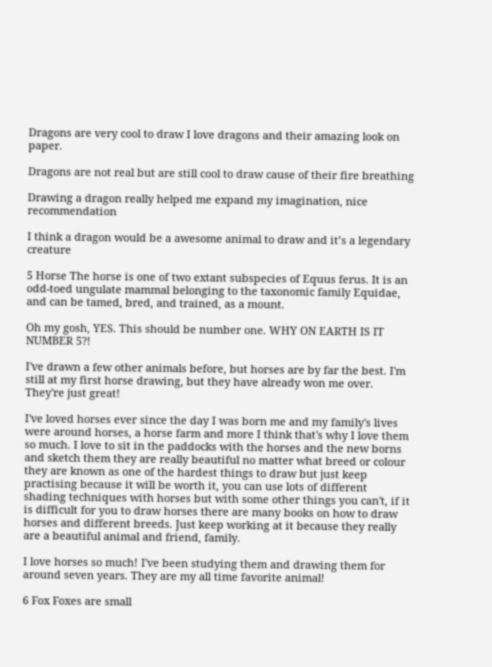Dragons are very cool to draw I love dragons and their amazing look on paper.

Dragons are not real but are still cool to draw cause of their fire breathing

Drawing a dragon really helped me expand my imagination, nice recommendation

I think a dragon would be a awesome animal to draw and it’s a legendary creature

5 Horse The horse is one of two extant subspecies of Equus ferus. It is an odd-toed ungulate mammal belonging to the taxonomic family Equidae, and can be tamed, bred, and trained, as a mount.

Oh my gosh, YES. This should be number one. WHY ON EARTH IS IT NUMBER 5?!

I've drawn a few other animals before, but horses are by far the best. I'm still at my first horse drawing, but they have already won me over. They're just great!

I've loved horses ever since the day I was born me and my family's lives were around horses, a horse farm and more I think that's why I love them so much. I love to sit in the paddocks with the horses and the new borns and sketch them they are really beautiful no matter what breed or colour they are known as one of the hardest things to draw but just keep practising because it will be worth it, you can use lots of different shading techniques with horses but with some other things you can't, if it is difficult for you to draw horses there are many books on how to draw horses and different breeds. Just keep working at it because they really are a beautiful animal and friend, family.

I love horses so much! I've been studying them and drawing them for around seven years. They are my all time favorite animal!

6 Fox Foxes are small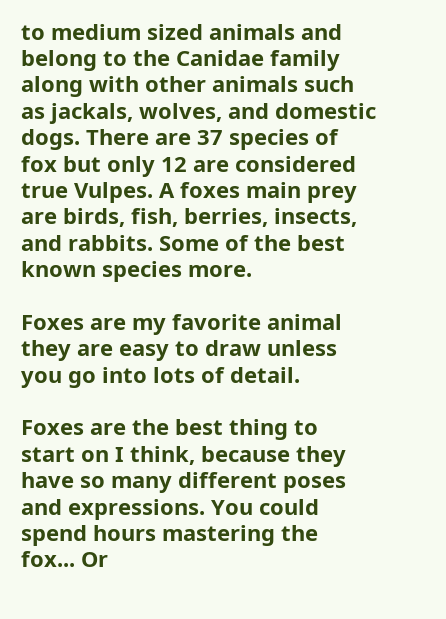to medium sized animals and belong to the Canidae family along with other animals such as jackals, wolves, and domestic dogs. There are 37 species of fox but only 12 are considered true Vulpes. A foxes main prey are birds, fish, berries, insects, and rabbits. Some of the best known species more.

Foxes are my favorite animal they are easy to draw unless you go into lots of detail.

Foxes are the best thing to start on I think, because they have so many different poses and expressions. You could spend hours mastering the fox... Or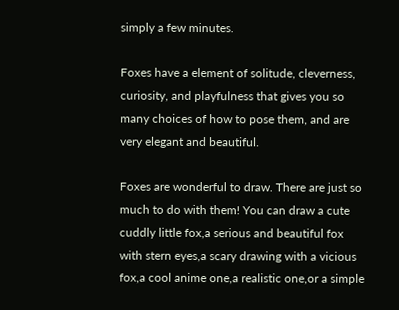simply a few minutes.

Foxes have a element of solitude, cleverness, curiosity, and playfulness that gives you so many choices of how to pose them, and are very elegant and beautiful.

Foxes are wonderful to draw. There are just so much to do with them! You can draw a cute cuddly little fox,a serious and beautiful fox with stern eyes,a scary drawing with a vicious fox,a cool anime one,a realistic one,or a simple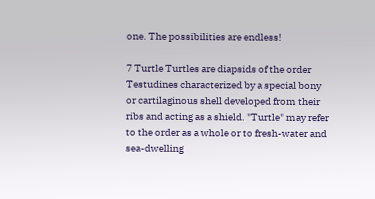one. The possibilities are endless!

7 Turtle Turtles are diapsids of the order Testudines characterized by a special bony or cartilaginous shell developed from their ribs and acting as a shield. "Turtle" may refer to the order as a whole or to fresh-water and sea-dwelling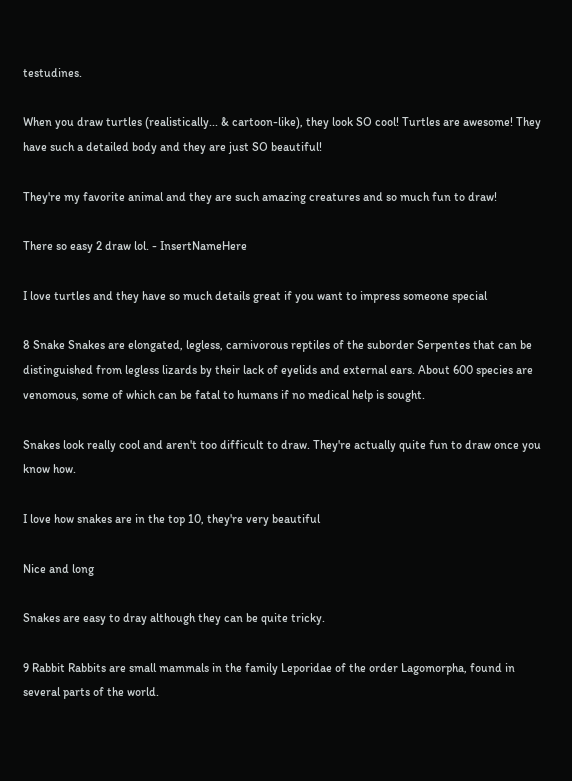testudines.

When you draw turtles (realistically... & cartoon-like), they look SO cool! Turtles are awesome! They have such a detailed body and they are just SO beautiful!

They're my favorite animal and they are such amazing creatures and so much fun to draw!

There so easy 2 draw lol. - InsertNameHere

I love turtles and they have so much details great if you want to impress someone special

8 Snake Snakes are elongated, legless, carnivorous reptiles of the suborder Serpentes that can be distinguished from legless lizards by their lack of eyelids and external ears. About 600 species are venomous, some of which can be fatal to humans if no medical help is sought.

Snakes look really cool and aren't too difficult to draw. They're actually quite fun to draw once you know how.

I love how snakes are in the top 10, they're very beautiful

Nice and long

Snakes are easy to dray although they can be quite tricky.

9 Rabbit Rabbits are small mammals in the family Leporidae of the order Lagomorpha, found in several parts of the world.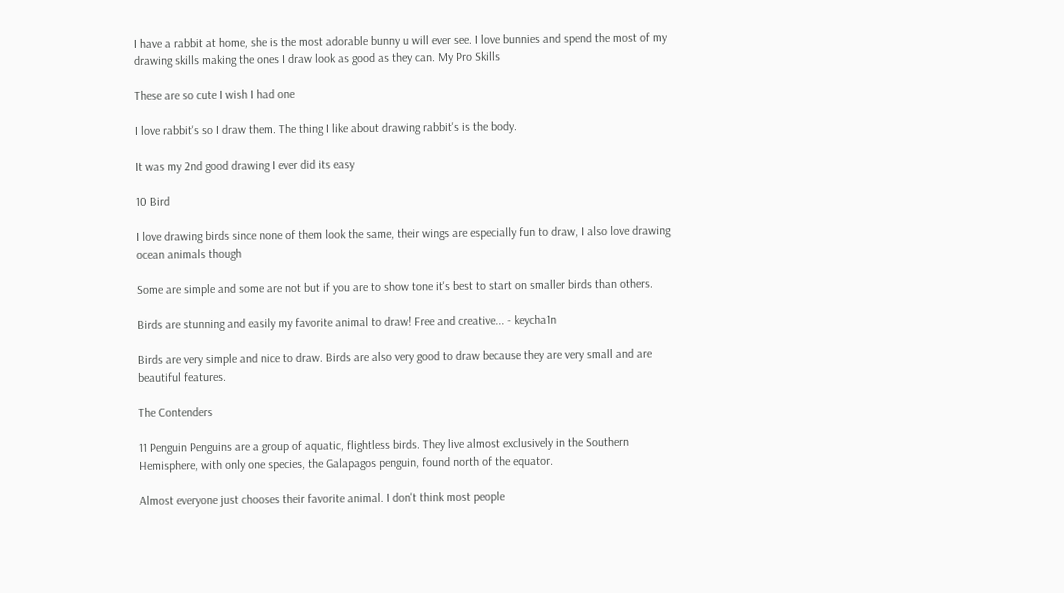I have a rabbit at home, she is the most adorable bunny u will ever see. I love bunnies and spend the most of my drawing skills making the ones I draw look as good as they can. My Pro Skills

These are so cute I wish I had one

I love rabbit's so I draw them. The thing I like about drawing rabbit's is the body.

It was my 2nd good drawing I ever did its easy

10 Bird

I love drawing birds since none of them look the same, their wings are especially fun to draw, I also love drawing ocean animals though

Some are simple and some are not but if you are to show tone it's best to start on smaller birds than others.

Birds are stunning and easily my favorite animal to draw! Free and creative... - keycha1n

Birds are very simple and nice to draw. Birds are also very good to draw because they are very small and are beautiful features.

The Contenders

11 Penguin Penguins are a group of aquatic, flightless birds. They live almost exclusively in the Southern Hemisphere, with only one species, the Galapagos penguin, found north of the equator.

Almost everyone just chooses their favorite animal. I don't think most people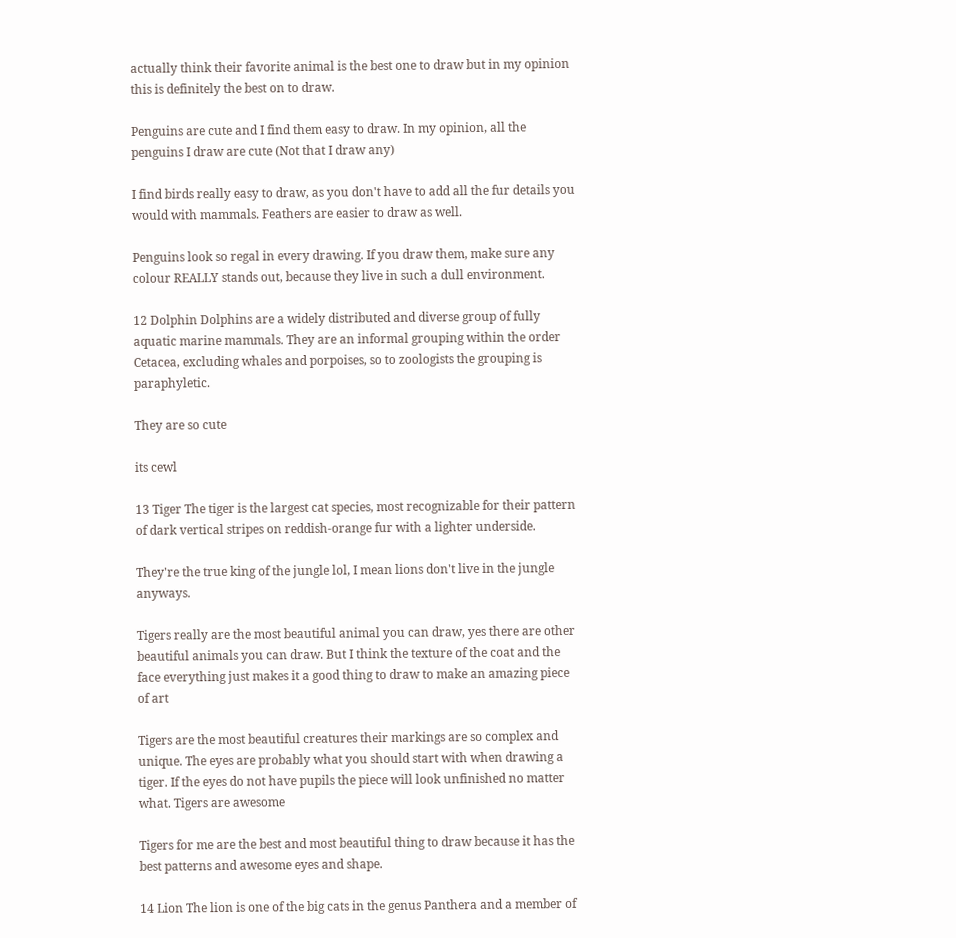actually think their favorite animal is the best one to draw but in my opinion this is definitely the best on to draw.

Penguins are cute and I find them easy to draw. In my opinion, all the penguins I draw are cute (Not that I draw any)

I find birds really easy to draw, as you don't have to add all the fur details you would with mammals. Feathers are easier to draw as well.

Penguins look so regal in every drawing. If you draw them, make sure any colour REALLY stands out, because they live in such a dull environment.

12 Dolphin Dolphins are a widely distributed and diverse group of fully aquatic marine mammals. They are an informal grouping within the order Cetacea, excluding whales and porpoises, so to zoologists the grouping is paraphyletic.

They are so cute

its cewl

13 Tiger The tiger is the largest cat species, most recognizable for their pattern of dark vertical stripes on reddish-orange fur with a lighter underside.

They're the true king of the jungle lol, I mean lions don't live in the jungle anyways.

Tigers really are the most beautiful animal you can draw, yes there are other beautiful animals you can draw. But I think the texture of the coat and the face everything just makes it a good thing to draw to make an amazing piece of art

Tigers are the most beautiful creatures their markings are so complex and unique. The eyes are probably what you should start with when drawing a tiger. If the eyes do not have pupils the piece will look unfinished no matter what. Tigers are awesome

Tigers for me are the best and most beautiful thing to draw because it has the best patterns and awesome eyes and shape.

14 Lion The lion is one of the big cats in the genus Panthera and a member of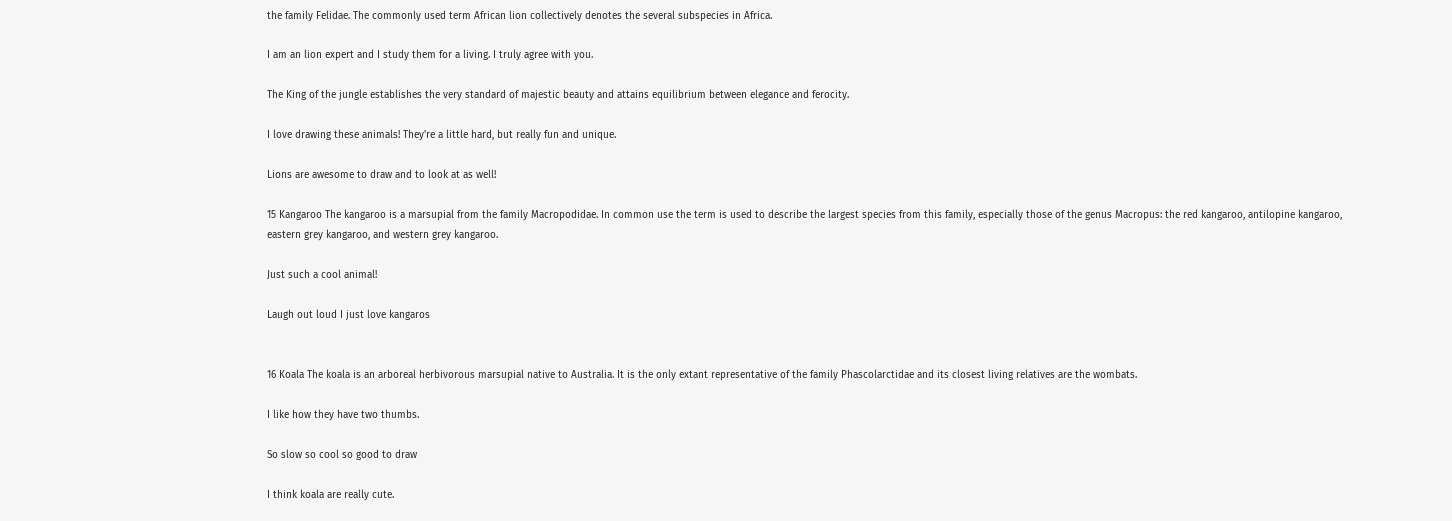the family Felidae. The commonly used term African lion collectively denotes the several subspecies in Africa.

I am an lion expert and I study them for a living. I truly agree with you.

The King of the jungle establishes the very standard of majestic beauty and attains equilibrium between elegance and ferocity.

I love drawing these animals! They're a little hard, but really fun and unique.

Lions are awesome to draw and to look at as well!

15 Kangaroo The kangaroo is a marsupial from the family Macropodidae. In common use the term is used to describe the largest species from this family, especially those of the genus Macropus: the red kangaroo, antilopine kangaroo, eastern grey kangaroo, and western grey kangaroo.

Just such a cool animal!

Laugh out loud I just love kangaros


16 Koala The koala is an arboreal herbivorous marsupial native to Australia. It is the only extant representative of the family Phascolarctidae and its closest living relatives are the wombats.

I like how they have two thumbs.

So slow so cool so good to draw

I think koala are really cute.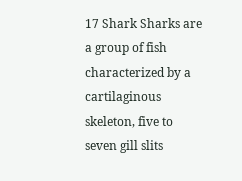17 Shark Sharks are a group of fish characterized by a cartilaginous skeleton, five to seven gill slits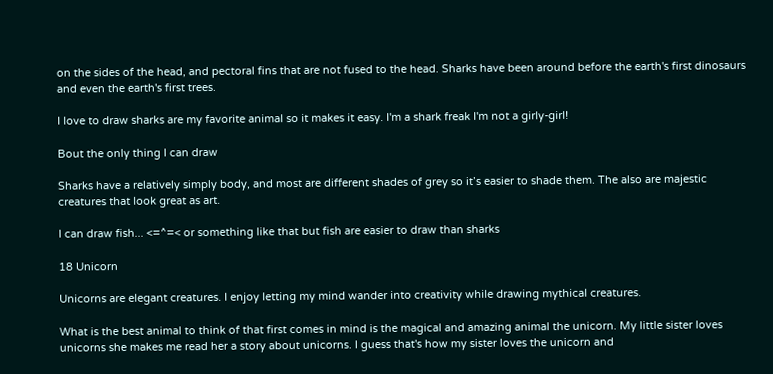on the sides of the head, and pectoral fins that are not fused to the head. Sharks have been around before the earth's first dinosaurs and even the earth's first trees.

I love to draw sharks are my favorite animal so it makes it easy. I'm a shark freak I'm not a girly-girl!

Bout the only thing I can draw

Sharks have a relatively simply body, and most are different shades of grey so it’s easier to shade them. The also are majestic creatures that look great as art.

I can draw fish... <=^=< or something like that but fish are easier to draw than sharks

18 Unicorn

Unicorns are elegant creatures. I enjoy letting my mind wander into creativity while drawing mythical creatures.

What is the best animal to think of that first comes in mind is the magical and amazing animal the unicorn. My little sister loves unicorns she makes me read her a story about unicorns. I guess that's how my sister loves the unicorn and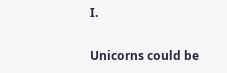I.

Unicorns could be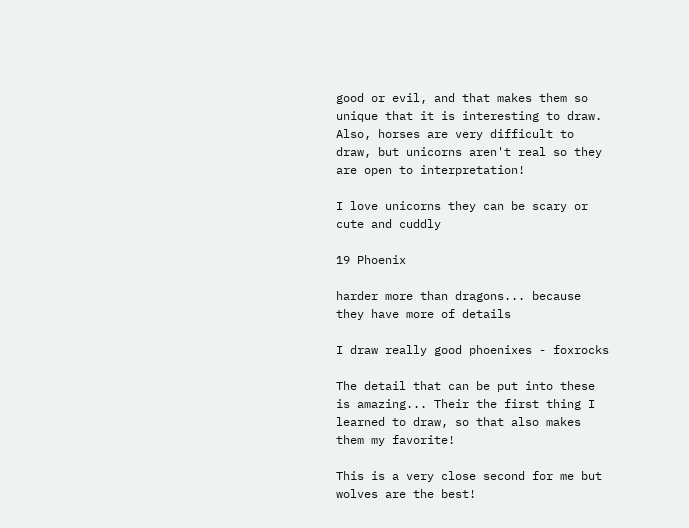good or evil, and that makes them so unique that it is interesting to draw. Also, horses are very difficult to draw, but unicorns aren't real so they are open to interpretation!

I love unicorns they can be scary or cute and cuddly

19 Phoenix

harder more than dragons... because they have more of details

I draw really good phoenixes - foxrocks

The detail that can be put into these is amazing... Their the first thing I learned to draw, so that also makes them my favorite!

This is a very close second for me but wolves are the best!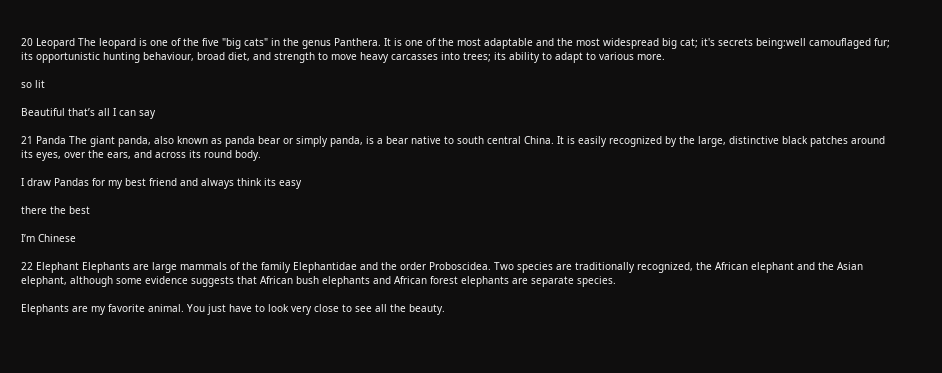20 Leopard The leopard is one of the five "big cats" in the genus Panthera. It is one of the most adaptable and the most widespread big cat; it's secrets being:well camouflaged fur; its opportunistic hunting behaviour, broad diet, and strength to move heavy carcasses into trees; its ability to adapt to various more.

so lit

Beautiful that’s all I can say

21 Panda The giant panda, also known as panda bear or simply panda, is a bear native to south central China. It is easily recognized by the large, distinctive black patches around its eyes, over the ears, and across its round body.

I draw Pandas for my best friend and always think its easy

there the best

I’m Chinese

22 Elephant Elephants are large mammals of the family Elephantidae and the order Proboscidea. Two species are traditionally recognized, the African elephant and the Asian elephant, although some evidence suggests that African bush elephants and African forest elephants are separate species.

Elephants are my favorite animal. You just have to look very close to see all the beauty.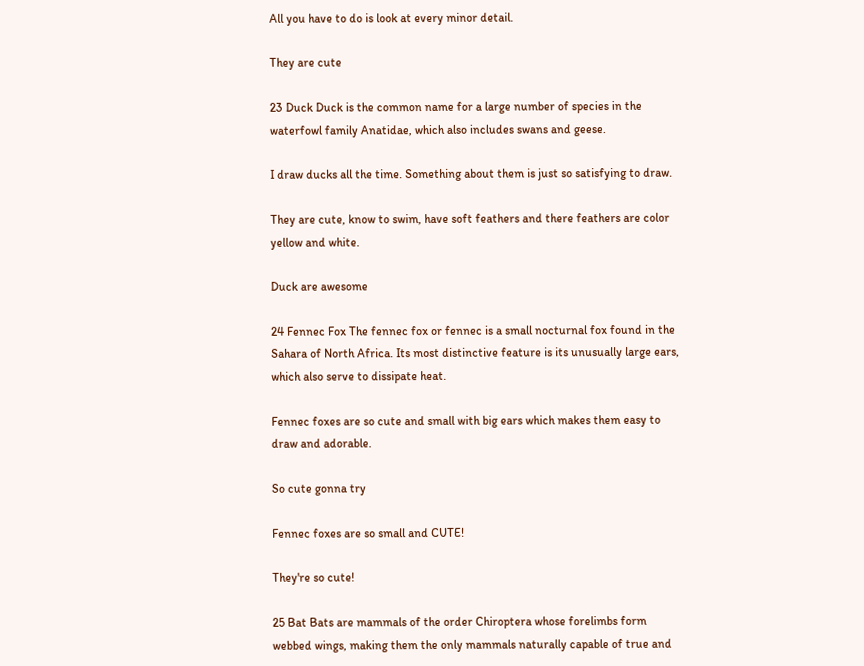All you have to do is look at every minor detail.

They are cute

23 Duck Duck is the common name for a large number of species in the waterfowl family Anatidae, which also includes swans and geese.

I draw ducks all the time. Something about them is just so satisfying to draw.

They are cute, know to swim, have soft feathers and there feathers are color yellow and white.

Duck are awesome

24 Fennec Fox The fennec fox or fennec is a small nocturnal fox found in the Sahara of North Africa. Its most distinctive feature is its unusually large ears, which also serve to dissipate heat.

Fennec foxes are so cute and small with big ears which makes them easy to draw and adorable.

So cute gonna try

Fennec foxes are so small and CUTE!

They're so cute!

25 Bat Bats are mammals of the order Chiroptera whose forelimbs form webbed wings, making them the only mammals naturally capable of true and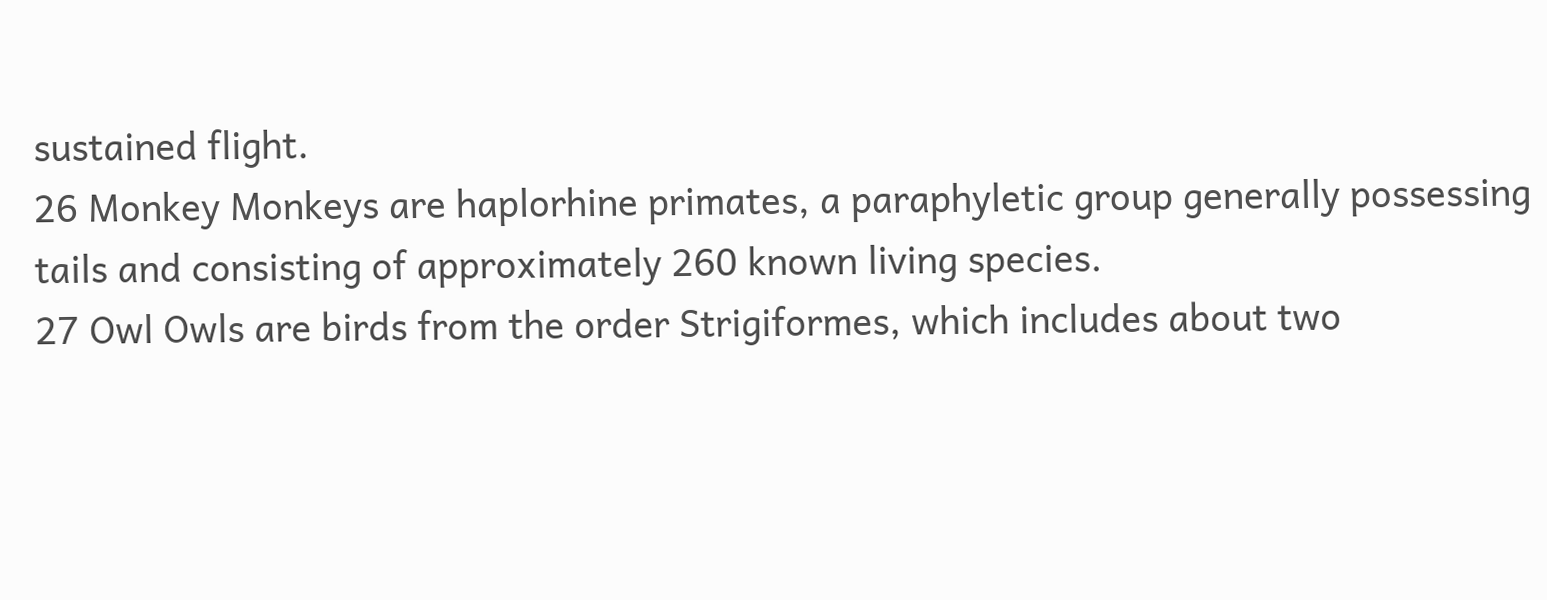sustained flight.
26 Monkey Monkeys are haplorhine primates, a paraphyletic group generally possessing tails and consisting of approximately 260 known living species.
27 Owl Owls are birds from the order Strigiformes, which includes about two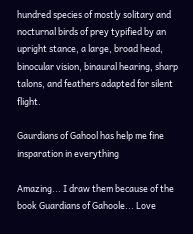hundred species of mostly solitary and nocturnal birds of prey typified by an upright stance, a large, broad head, binocular vision, binaural hearing, sharp talons, and feathers adapted for silent flight.

Gaurdians of Gahool has help me fine insparation in everything

Amazing... I draw them because of the book Guardians of Gahoole... Love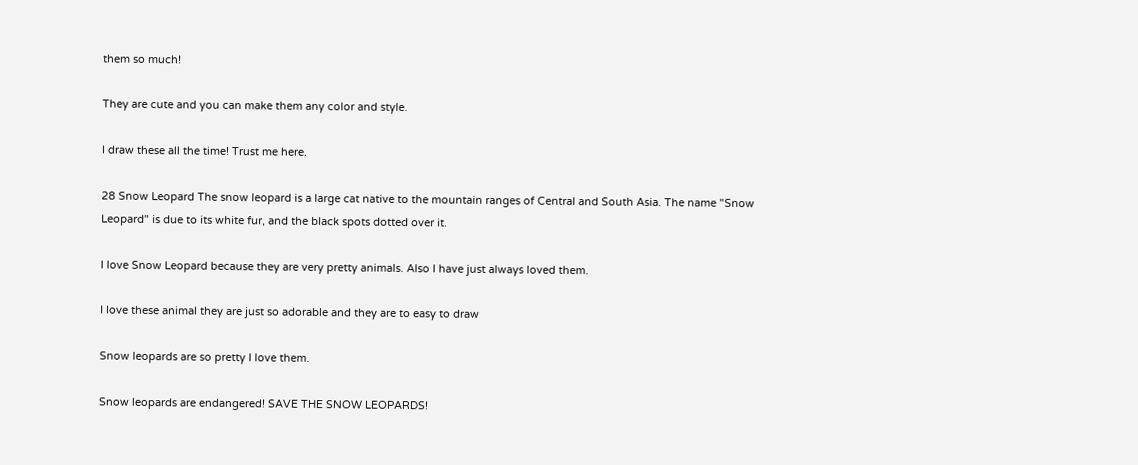them so much!

They are cute and you can make them any color and style.

I draw these all the time! Trust me here.

28 Snow Leopard The snow leopard is a large cat native to the mountain ranges of Central and South Asia. The name "Snow Leopard" is due to its white fur, and the black spots dotted over it.

I love Snow Leopard because they are very pretty animals. Also I have just always loved them.

I love these animal they are just so adorable and they are to easy to draw

Snow leopards are so pretty I love them.

Snow leopards are endangered! SAVE THE SNOW LEOPARDS!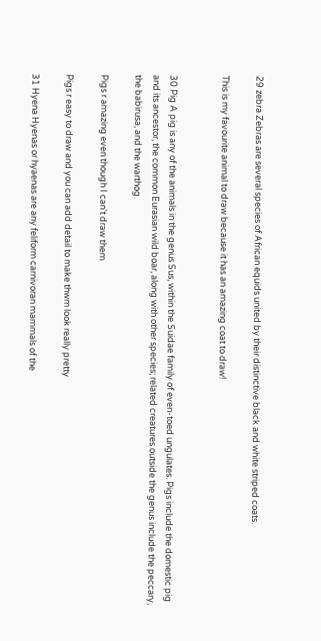29 zebra Zebras are several species of African equids united by their distinctive black and white striped coats.

This is my favourite animal to draw because it has an amazing coat to draw!


30 Pig A pig is any of the animals in the genus Sus, within the Suidae family of even-toed ungulates. Pigs include the domestic pig and its ancestor, the common Eurasian wild boar, along with other species; related creatures outside the genus include the peccary, the babirusa, and the warthog.

Pigs r amazing even though I can't draw them

Pigs r easy to draw and you can add detail to make thwm look really pretty

31 Hyena Hyenas or hyaenas are any feliform carnivoran mammals of the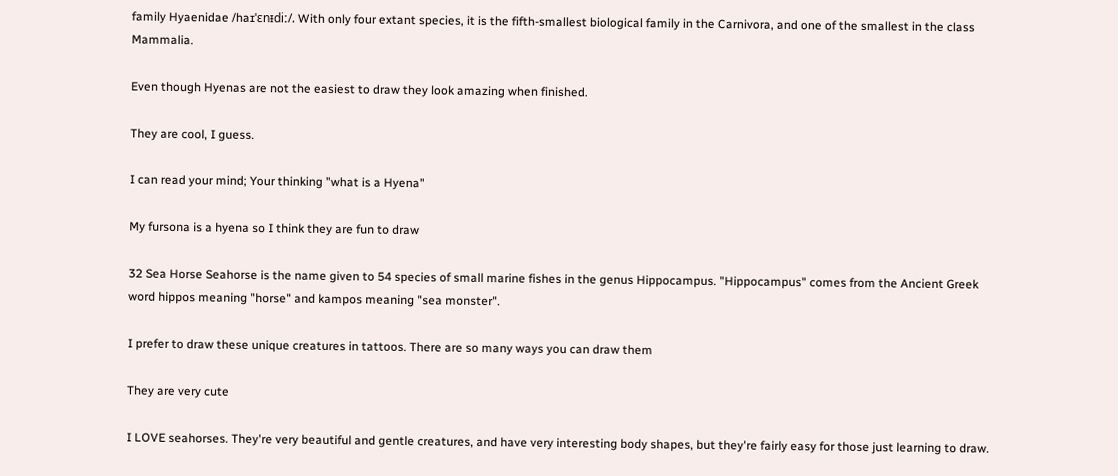family Hyaenidae /haɪˈɛnᵻdiː/. With only four extant species, it is the fifth-smallest biological family in the Carnivora, and one of the smallest in the class Mammalia.

Even though Hyenas are not the easiest to draw they look amazing when finished.

They are cool, I guess.

I can read your mind; Your thinking "what is a Hyena"

My fursona is a hyena so I think they are fun to draw

32 Sea Horse Seahorse is the name given to 54 species of small marine fishes in the genus Hippocampus. "Hippocampus" comes from the Ancient Greek word hippos meaning "horse" and kampos meaning "sea monster".

I prefer to draw these unique creatures in tattoos. There are so many ways you can draw them

They are very cute

I LOVE seahorses. They're very beautiful and gentle creatures, and have very interesting body shapes, but they're fairly easy for those just learning to draw.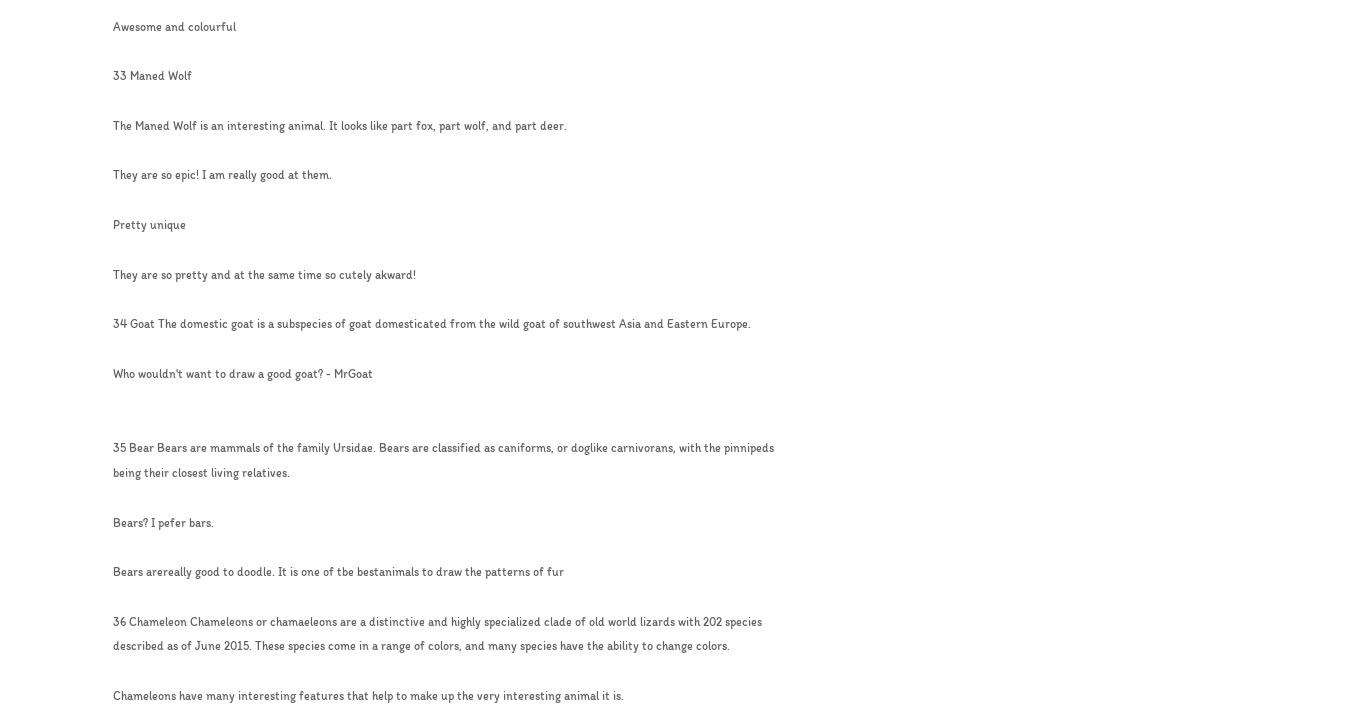Awesome and colourful

33 Maned Wolf

The Maned Wolf is an interesting animal. It looks like part fox, part wolf, and part deer.

They are so epic! I am really good at them.

Pretty unique

They are so pretty and at the same time so cutely akward!

34 Goat The domestic goat is a subspecies of goat domesticated from the wild goat of southwest Asia and Eastern Europe.

Who wouldn't want to draw a good goat? - MrGoat


35 Bear Bears are mammals of the family Ursidae. Bears are classified as caniforms, or doglike carnivorans, with the pinnipeds being their closest living relatives.

Bears? I pefer bars.

Bears arereally good to doodle. It is one of tbe bestanimals to draw the patterns of fur

36 Chameleon Chameleons or chamaeleons are a distinctive and highly specialized clade of old world lizards with 202 species described as of June 2015. These species come in a range of colors, and many species have the ability to change colors.

Chameleons have many interesting features that help to make up the very interesting animal it is.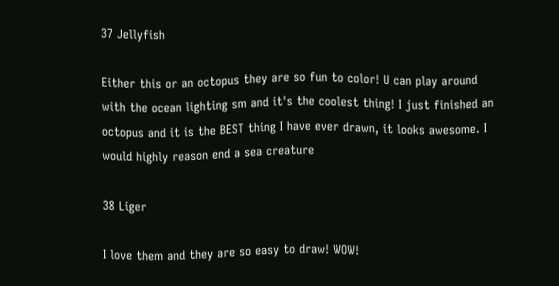37 Jellyfish

Either this or an octopus they are so fun to color! U can play around with the ocean lighting sm and it's the coolest thing! I just finished an octopus and it is the BEST thing I have ever drawn, it looks awesome. I would highly reason end a sea creature

38 Liger

I love them and they are so easy to draw! WOW!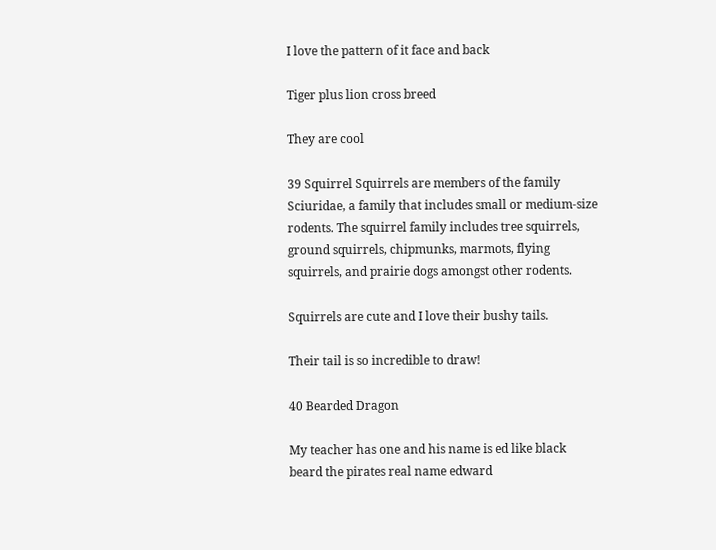I love the pattern of it face and back

Tiger plus lion cross breed

They are cool

39 Squirrel Squirrels are members of the family Sciuridae, a family that includes small or medium-size rodents. The squirrel family includes tree squirrels, ground squirrels, chipmunks, marmots, flying squirrels, and prairie dogs amongst other rodents.

Squirrels are cute and I love their bushy tails.

Their tail is so incredible to draw!

40 Bearded Dragon

My teacher has one and his name is ed like black beard the pirates real name edward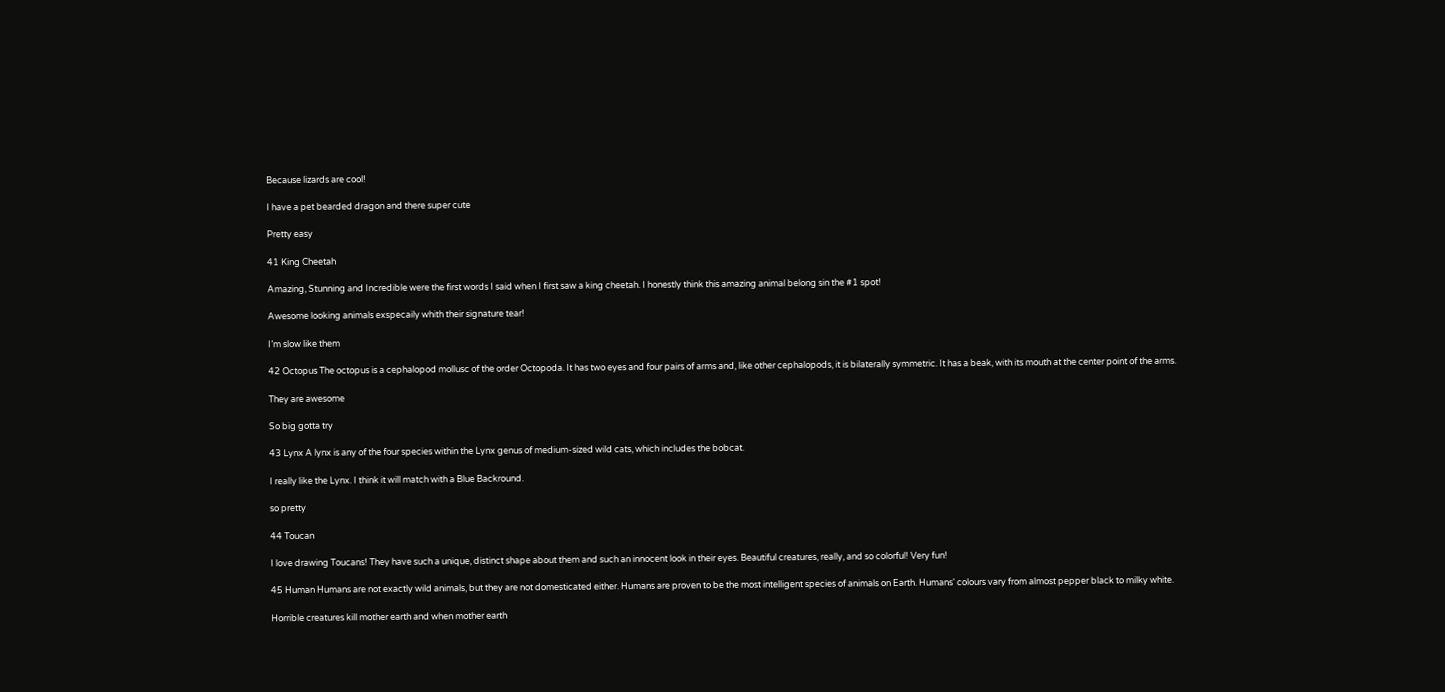Because lizards are cool!

I have a pet bearded dragon and there super cute

Pretty easy

41 King Cheetah

Amazing, Stunning and Incredible were the first words I said when I first saw a king cheetah. I honestly think this amazing animal belong sin the #1 spot!

Awesome looking animals exspecaily whith their signature tear!

I’m slow like them

42 Octopus The octopus is a cephalopod mollusc of the order Octopoda. It has two eyes and four pairs of arms and, like other cephalopods, it is bilaterally symmetric. It has a beak, with its mouth at the center point of the arms.

They are awesome

So big gotta try

43 Lynx A lynx is any of the four species within the Lynx genus of medium-sized wild cats, which includes the bobcat.

I really like the Lynx. I think it will match with a Blue Backround.

so pretty

44 Toucan

I love drawing Toucans! They have such a unique, distinct shape about them and such an innocent look in their eyes. Beautiful creatures, really, and so colorful! Very fun!

45 Human Humans are not exactly wild animals, but they are not domesticated either. Humans are proven to be the most intelligent species of animals on Earth. Humans' colours vary from almost pepper black to milky white.

Horrible creatures kill mother earth and when mother earth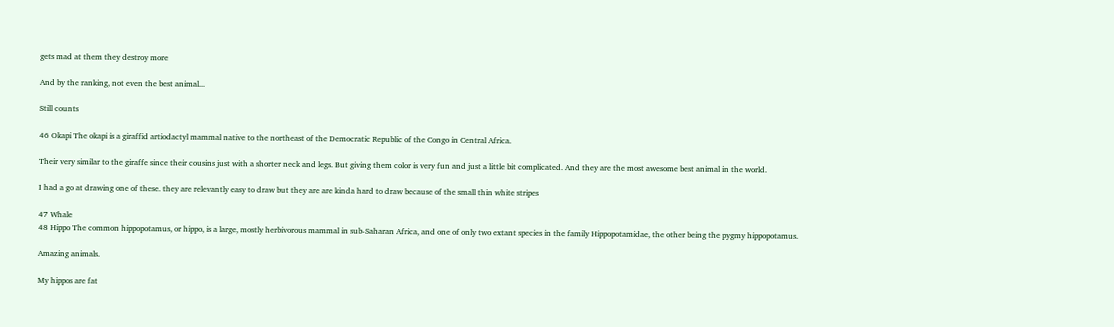gets mad at them they destroy more

And by the ranking, not even the best animal...

Still counts

46 Okapi The okapi is a giraffid artiodactyl mammal native to the northeast of the Democratic Republic of the Congo in Central Africa.

Their very similar to the giraffe since their cousins just with a shorter neck and legs. But giving them color is very fun and just a little bit complicated. And they are the most awesome best animal in the world.

I had a go at drawing one of these. they are relevantly easy to draw but they are are kinda hard to draw because of the small thin white stripes

47 Whale
48 Hippo The common hippopotamus, or hippo, is a large, mostly herbivorous mammal in sub-Saharan Africa, and one of only two extant species in the family Hippopotamidae, the other being the pygmy hippopotamus.

Amazing animals.

My hippos are fat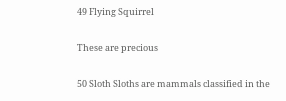49 Flying Squirrel

These are precious

50 Sloth Sloths are mammals classified in the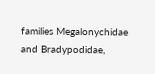families Megalonychidae and Bradypodidae,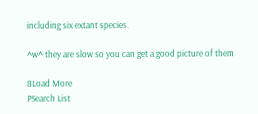including six extant species.

^w^ they are slow so you can get a good picture of them

8Load More
PSearch List